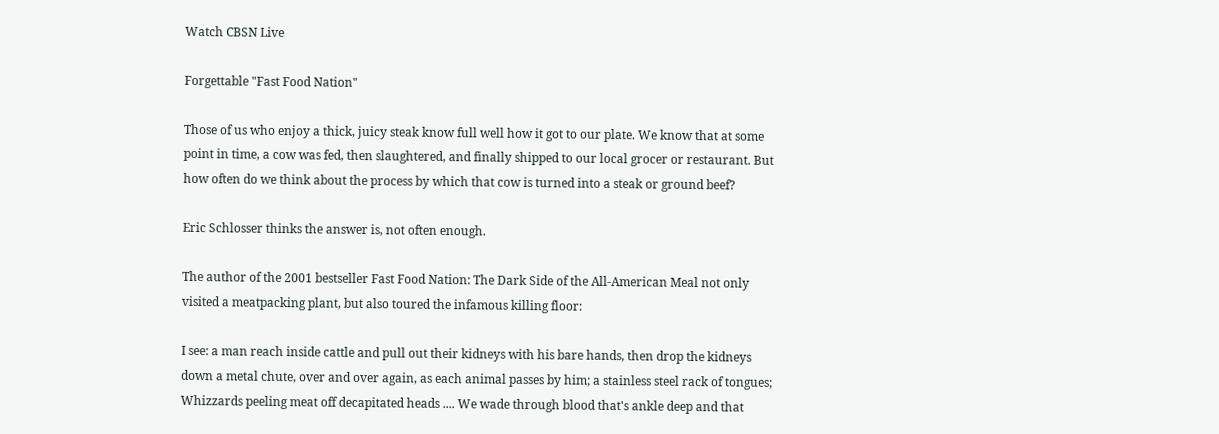Watch CBSN Live

Forgettable "Fast Food Nation"

Those of us who enjoy a thick, juicy steak know full well how it got to our plate. We know that at some point in time, a cow was fed, then slaughtered, and finally shipped to our local grocer or restaurant. But how often do we think about the process by which that cow is turned into a steak or ground beef?

Eric Schlosser thinks the answer is, not often enough.

The author of the 2001 bestseller Fast Food Nation: The Dark Side of the All-American Meal not only visited a meatpacking plant, but also toured the infamous killing floor:

I see: a man reach inside cattle and pull out their kidneys with his bare hands, then drop the kidneys down a metal chute, over and over again, as each animal passes by him; a stainless steel rack of tongues; Whizzards peeling meat off decapitated heads .... We wade through blood that's ankle deep and that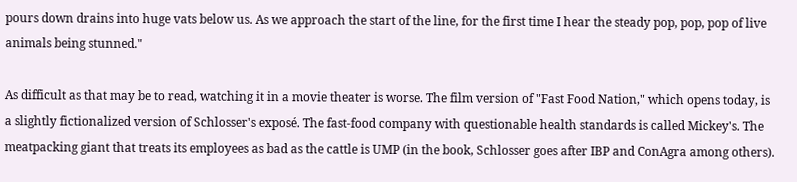pours down drains into huge vats below us. As we approach the start of the line, for the first time I hear the steady pop, pop, pop of live animals being stunned."

As difficult as that may be to read, watching it in a movie theater is worse. The film version of "Fast Food Nation," which opens today, is a slightly fictionalized version of Schlosser's exposé. The fast-food company with questionable health standards is called Mickey's. The meatpacking giant that treats its employees as bad as the cattle is UMP (in the book, Schlosser goes after IBP and ConAgra among others).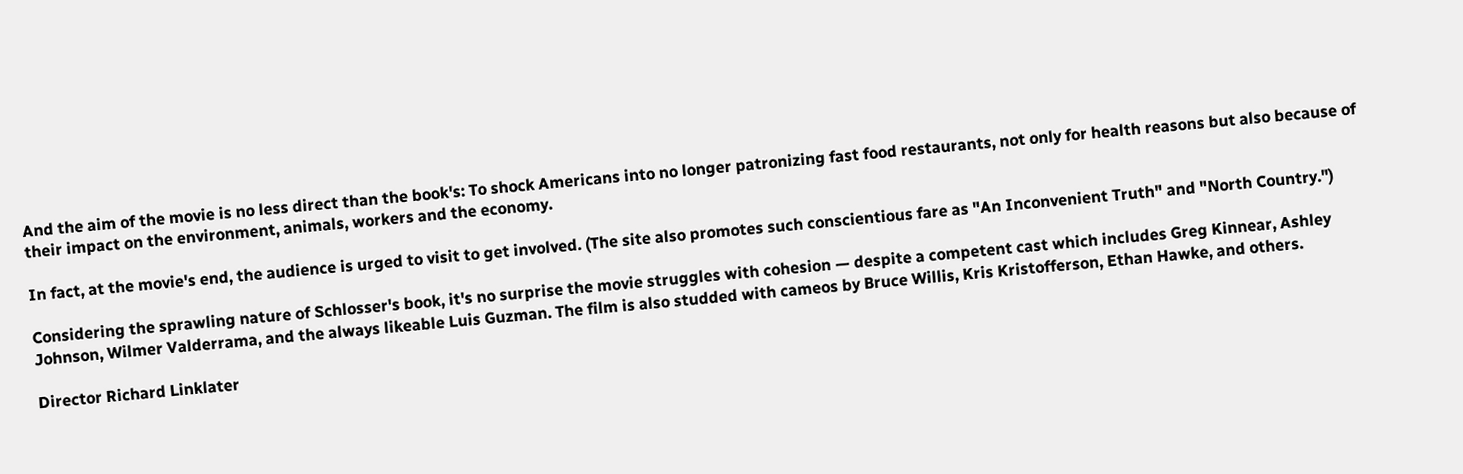And the aim of the movie is no less direct than the book's: To shock Americans into no longer patronizing fast food restaurants, not only for health reasons but also because of their impact on the environment, animals, workers and the economy.

In fact, at the movie's end, the audience is urged to visit to get involved. (The site also promotes such conscientious fare as "An Inconvenient Truth" and "North Country.")

Considering the sprawling nature of Schlosser's book, it's no surprise the movie struggles with cohesion — despite a competent cast which includes Greg Kinnear, Ashley Johnson, Wilmer Valderrama, and the always likeable Luis Guzman. The film is also studded with cameos by Bruce Willis, Kris Kristofferson, Ethan Hawke, and others.

Director Richard Linklater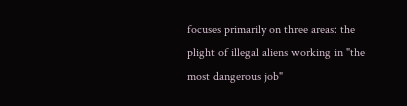focuses primarily on three areas: the plight of illegal aliens working in "the most dangerous job"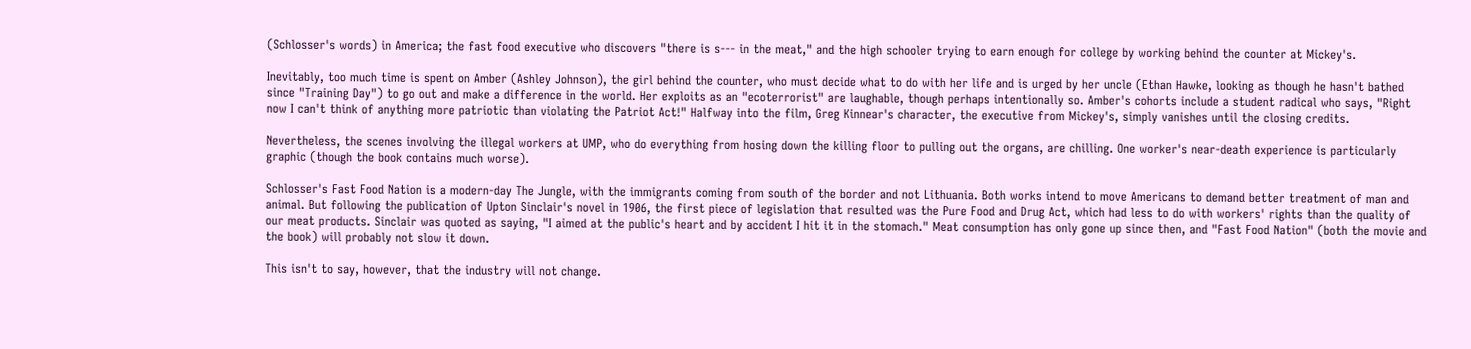(Schlosser's words) in America; the fast food executive who discovers "there is s--- in the meat," and the high schooler trying to earn enough for college by working behind the counter at Mickey's.

Inevitably, too much time is spent on Amber (Ashley Johnson), the girl behind the counter, who must decide what to do with her life and is urged by her uncle (Ethan Hawke, looking as though he hasn't bathed since "Training Day") to go out and make a difference in the world. Her exploits as an "ecoterrorist" are laughable, though perhaps intentionally so. Amber's cohorts include a student radical who says, "Right now I can't think of anything more patriotic than violating the Patriot Act!" Halfway into the film, Greg Kinnear's character, the executive from Mickey's, simply vanishes until the closing credits.

Nevertheless, the scenes involving the illegal workers at UMP, who do everything from hosing down the killing floor to pulling out the organs, are chilling. One worker's near-death experience is particularly graphic (though the book contains much worse).

Schlosser's Fast Food Nation is a modern-day The Jungle, with the immigrants coming from south of the border and not Lithuania. Both works intend to move Americans to demand better treatment of man and animal. But following the publication of Upton Sinclair's novel in 1906, the first piece of legislation that resulted was the Pure Food and Drug Act, which had less to do with workers' rights than the quality of our meat products. Sinclair was quoted as saying, "I aimed at the public's heart and by accident I hit it in the stomach." Meat consumption has only gone up since then, and "Fast Food Nation" (both the movie and the book) will probably not slow it down.

This isn't to say, however, that the industry will not change.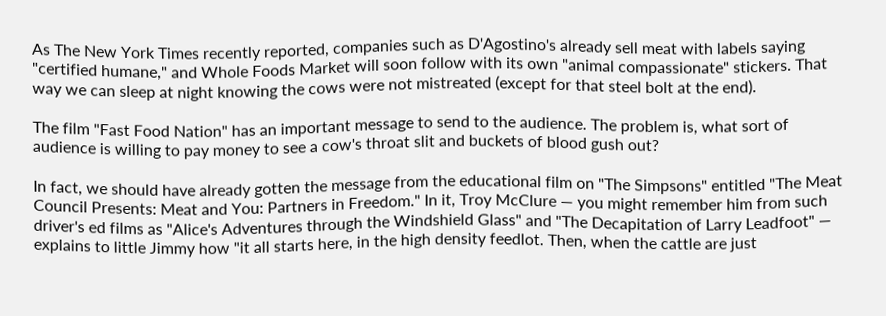As The New York Times recently reported, companies such as D'Agostino's already sell meat with labels saying "certified humane," and Whole Foods Market will soon follow with its own "animal compassionate" stickers. That way we can sleep at night knowing the cows were not mistreated (except for that steel bolt at the end).

The film "Fast Food Nation" has an important message to send to the audience. The problem is, what sort of audience is willing to pay money to see a cow's throat slit and buckets of blood gush out?

In fact, we should have already gotten the message from the educational film on "The Simpsons" entitled "The Meat Council Presents: Meat and You: Partners in Freedom." In it, Troy McClure — you might remember him from such driver's ed films as "Alice's Adventures through the Windshield Glass" and "The Decapitation of Larry Leadfoot" — explains to little Jimmy how "it all starts here, in the high density feedlot. Then, when the cattle are just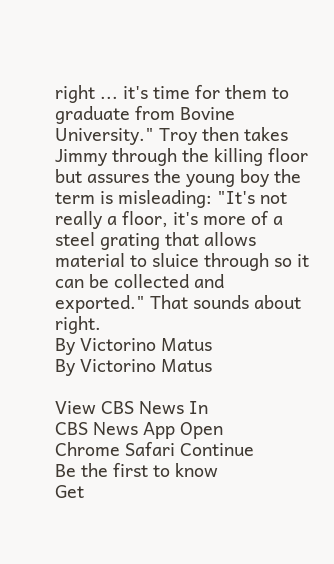right ... it's time for them to graduate from Bovine University." Troy then takes Jimmy through the killing floor but assures the young boy the term is misleading: "It's not really a floor, it's more of a steel grating that allows material to sluice through so it can be collected and exported." That sounds about right.
By Victorino Matus
By Victorino Matus

View CBS News In
CBS News App Open
Chrome Safari Continue
Be the first to know
Get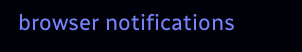browser notifications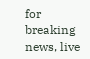for breaking news, live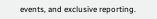events, and exclusive reporting.